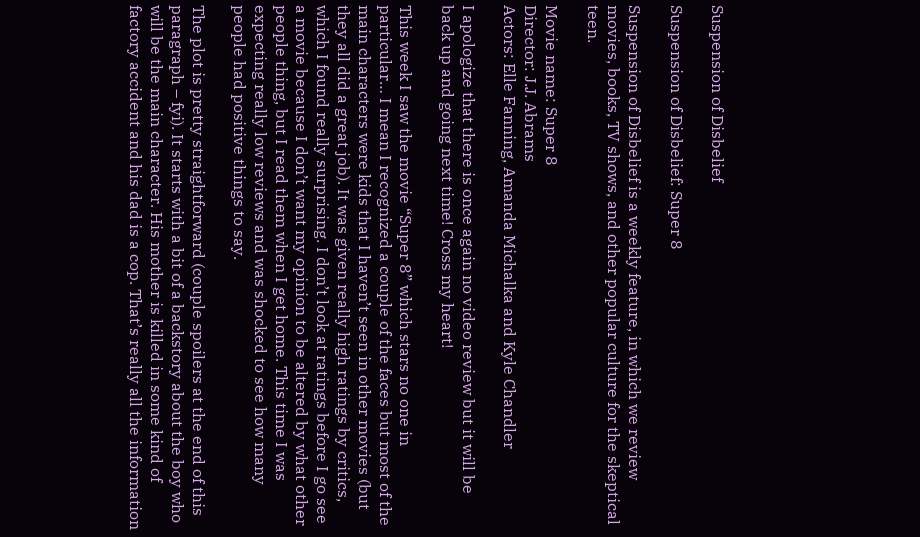Suspension of Disbelief

Suspension of Disbelief: Super 8

Suspension of Disbelief is a weekly feature, in which we review movies, books, TV shows, and other popular culture for the skeptical teen.

Movie name: Super 8
Director: J.J. Abrams
Actors: Elle Fanning, Amanda Michalka and Kyle Chandler

I apologize that there is once again no video review but it will be back up and going next time! Cross my heart!

This week I saw the movie “Super 8” which stars no one in particular… I mean I recognized a couple of the faces but most of the main characters were kids that I haven’t seen in other movies (but they all did a great job). It was given really high ratings by critics, which I found really surprising. I don’t look at ratings before I go see a movie because I don’t want my opinion to be altered by what other people thing, but I read them when I get home. This time I was expecting really low reviews and was shocked to see how many people had positive things to say.

The plot is pretty straightforward (couple spoilers at the end of this paragraph – fyi). It starts with a bit of a backstory about the boy who will be the main character. His mother is killed in some kind of factory accident and his dad is a cop. That’s really all the information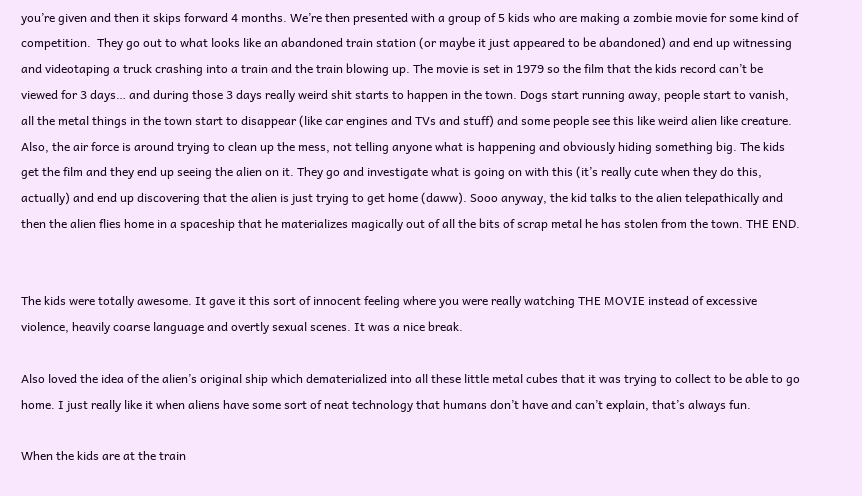you’re given and then it skips forward 4 months. We’re then presented with a group of 5 kids who are making a zombie movie for some kind of competition.  They go out to what looks like an abandoned train station (or maybe it just appeared to be abandoned) and end up witnessing and videotaping a truck crashing into a train and the train blowing up. The movie is set in 1979 so the film that the kids record can’t be viewed for 3 days… and during those 3 days really weird shit starts to happen in the town. Dogs start running away, people start to vanish, all the metal things in the town start to disappear (like car engines and TVs and stuff) and some people see this like weird alien like creature. Also, the air force is around trying to clean up the mess, not telling anyone what is happening and obviously hiding something big. The kids get the film and they end up seeing the alien on it. They go and investigate what is going on with this (it’s really cute when they do this, actually) and end up discovering that the alien is just trying to get home (daww). Sooo anyway, the kid talks to the alien telepathically and then the alien flies home in a spaceship that he materializes magically out of all the bits of scrap metal he has stolen from the town. THE END.


The kids were totally awesome. It gave it this sort of innocent feeling where you were really watching THE MOVIE instead of excessive violence, heavily coarse language and overtly sexual scenes. It was a nice break.

Also loved the idea of the alien’s original ship which dematerialized into all these little metal cubes that it was trying to collect to be able to go home. I just really like it when aliens have some sort of neat technology that humans don’t have and can’t explain, that’s always fun.

When the kids are at the train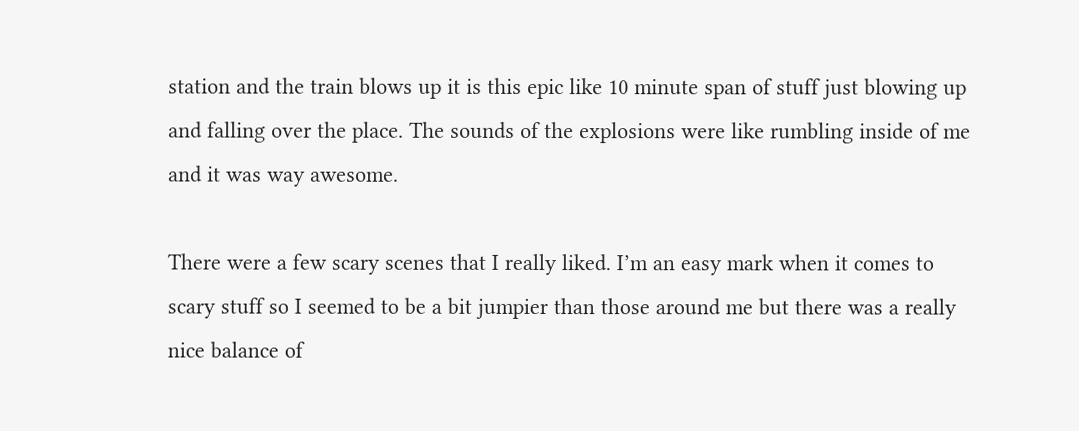station and the train blows up it is this epic like 10 minute span of stuff just blowing up and falling over the place. The sounds of the explosions were like rumbling inside of me and it was way awesome.

There were a few scary scenes that I really liked. I’m an easy mark when it comes to scary stuff so I seemed to be a bit jumpier than those around me but there was a really nice balance of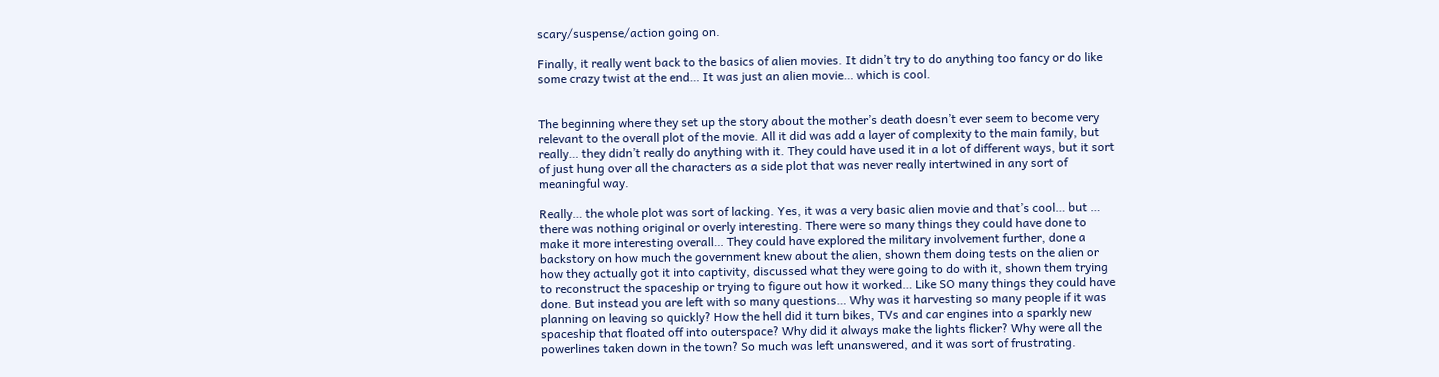scary/suspense/action going on.

Finally, it really went back to the basics of alien movies. It didn’t try to do anything too fancy or do like some crazy twist at the end… It was just an alien movie… which is cool.


The beginning where they set up the story about the mother’s death doesn’t ever seem to become very relevant to the overall plot of the movie. All it did was add a layer of complexity to the main family, but really… they didn’t really do anything with it. They could have used it in a lot of different ways, but it sort of just hung over all the characters as a side plot that was never really intertwined in any sort of meaningful way.

Really… the whole plot was sort of lacking. Yes, it was a very basic alien movie and that’s cool… but … there was nothing original or overly interesting. There were so many things they could have done to make it more interesting overall… They could have explored the military involvement further, done a backstory on how much the government knew about the alien, shown them doing tests on the alien or how they actually got it into captivity, discussed what they were going to do with it, shown them trying to reconstruct the spaceship or trying to figure out how it worked… Like SO many things they could have done. But instead you are left with so many questions… Why was it harvesting so many people if it was planning on leaving so quickly? How the hell did it turn bikes, TVs and car engines into a sparkly new spaceship that floated off into outerspace? Why did it always make the lights flicker? Why were all the powerlines taken down in the town? So much was left unanswered, and it was sort of frustrating.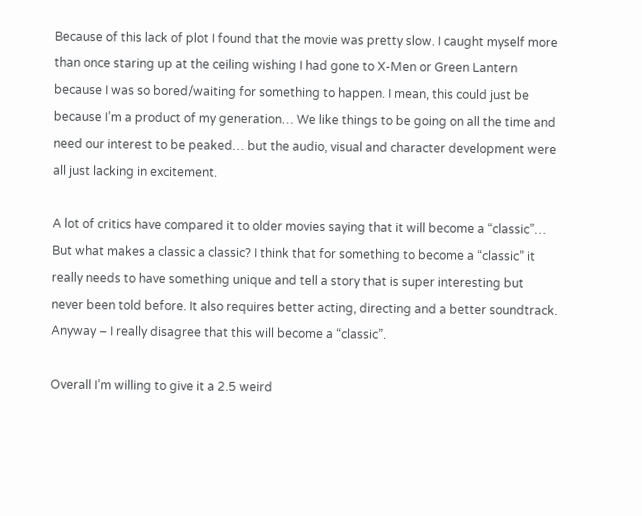Because of this lack of plot I found that the movie was pretty slow. I caught myself more than once staring up at the ceiling wishing I had gone to X-Men or Green Lantern because I was so bored/waiting for something to happen. I mean, this could just be because I’m a product of my generation… We like things to be going on all the time and need our interest to be peaked… but the audio, visual and character development were all just lacking in excitement.

A lot of critics have compared it to older movies saying that it will become a “classic”… But what makes a classic a classic? I think that for something to become a “classic” it really needs to have something unique and tell a story that is super interesting but never been told before. It also requires better acting, directing and a better soundtrack. Anyway – I really disagree that this will become a “classic”.

Overall I’m willing to give it a 2.5 weird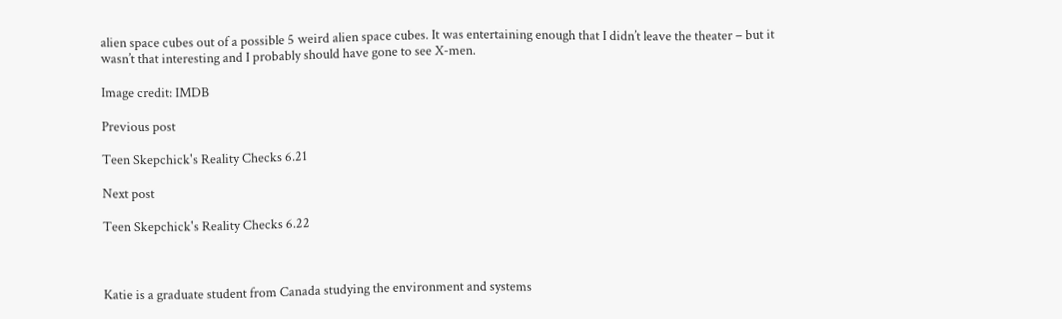alien space cubes out of a possible 5 weird alien space cubes. It was entertaining enough that I didn’t leave the theater – but it wasn’t that interesting and I probably should have gone to see X-men.

Image credit: IMDB

Previous post

Teen Skepchick's Reality Checks 6.21

Next post

Teen Skepchick's Reality Checks 6.22



Katie is a graduate student from Canada studying the environment and systems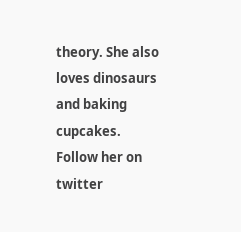theory. She also loves dinosaurs and baking cupcakes. Follow her on twitter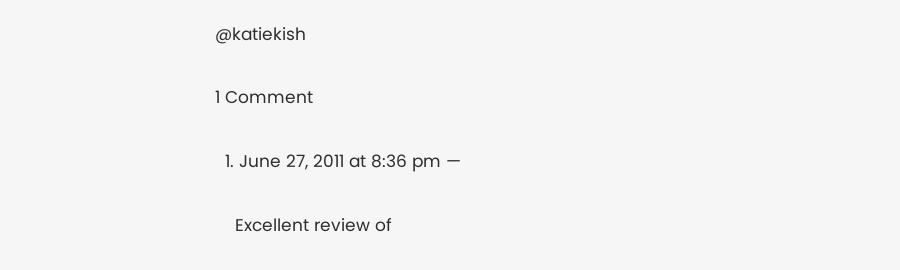@katiekish

1 Comment

  1. June 27, 2011 at 8:36 pm —

    Excellent review of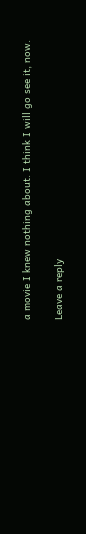a movie I knew nothing about. I think I will go see it, now.

Leave a reply